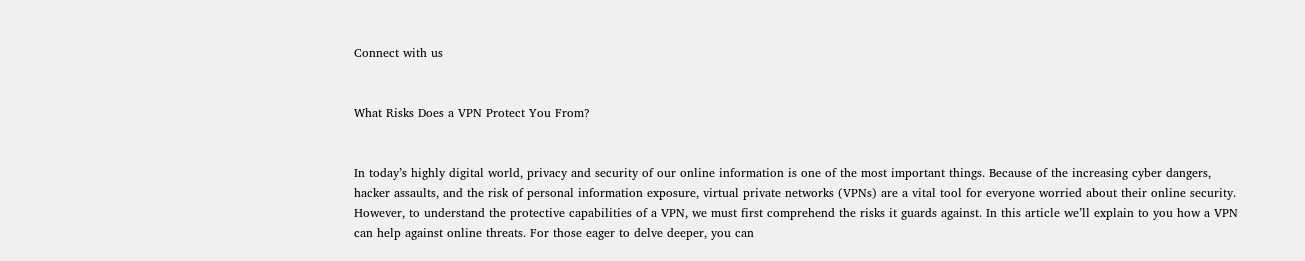Connect with us


What Risks Does a VPN Protect You From?


In today’s highly digital world, privacy and security of our online information is one of the most important things. Because of the increasing cyber dangers, hacker assaults, and the risk of personal information exposure, virtual private networks (VPNs) are a vital tool for everyone worried about their online security. However, to understand the protective capabilities of a VPN, we must first comprehend the risks it guards against. In this article we’ll explain to you how a VPN can help against online threats. For those eager to delve deeper, you can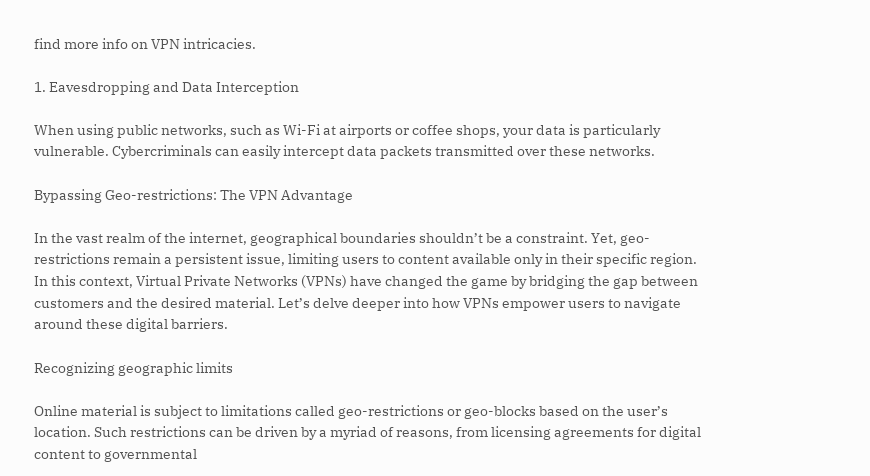find more info on VPN intricacies.

1. Eavesdropping and Data Interception

When using public networks, such as Wi-Fi at airports or coffee shops, your data is particularly vulnerable. Cybercriminals can easily intercept data packets transmitted over these networks.

Bypassing Geo-restrictions: The VPN Advantage

In the vast realm of the internet, geographical boundaries shouldn’t be a constraint. Yet, geo-restrictions remain a persistent issue, limiting users to content available only in their specific region. In this context, Virtual Private Networks (VPNs) have changed the game by bridging the gap between customers and the desired material. Let’s delve deeper into how VPNs empower users to navigate around these digital barriers.

Recognizing geographic limits

Online material is subject to limitations called geo-restrictions or geo-blocks based on the user’s location. Such restrictions can be driven by a myriad of reasons, from licensing agreements for digital content to governmental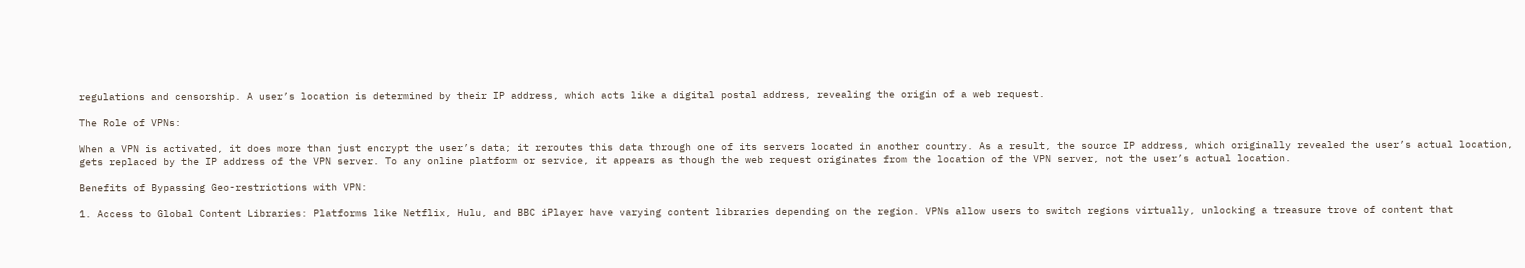regulations and censorship. A user’s location is determined by their IP address, which acts like a digital postal address, revealing the origin of a web request.

The Role of VPNs:

When a VPN is activated, it does more than just encrypt the user’s data; it reroutes this data through one of its servers located in another country. As a result, the source IP address, which originally revealed the user’s actual location, gets replaced by the IP address of the VPN server. To any online platform or service, it appears as though the web request originates from the location of the VPN server, not the user’s actual location.

Benefits of Bypassing Geo-restrictions with VPN:

1. Access to Global Content Libraries: Platforms like Netflix, Hulu, and BBC iPlayer have varying content libraries depending on the region. VPNs allow users to switch regions virtually, unlocking a treasure trove of content that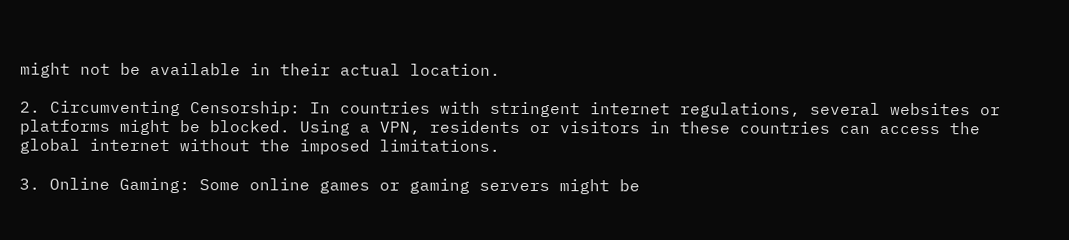might not be available in their actual location.

2. Circumventing Censorship: In countries with stringent internet regulations, several websites or platforms might be blocked. Using a VPN, residents or visitors in these countries can access the global internet without the imposed limitations.

3. Online Gaming: Some online games or gaming servers might be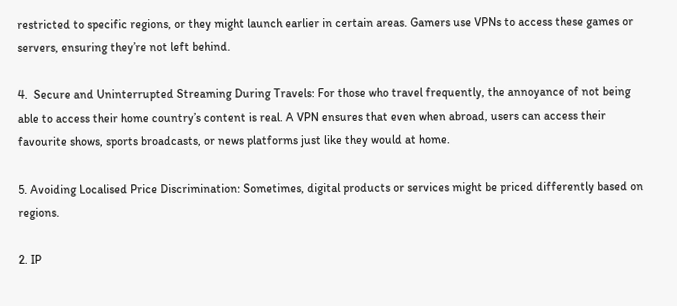restricted to specific regions, or they might launch earlier in certain areas. Gamers use VPNs to access these games or servers, ensuring they’re not left behind.

4.  Secure and Uninterrupted Streaming During Travels: For those who travel frequently, the annoyance of not being able to access their home country’s content is real. A VPN ensures that even when abroad, users can access their favourite shows, sports broadcasts, or news platforms just like they would at home.

5. Avoiding Localised Price Discrimination: Sometimes, digital products or services might be priced differently based on regions.

2. IP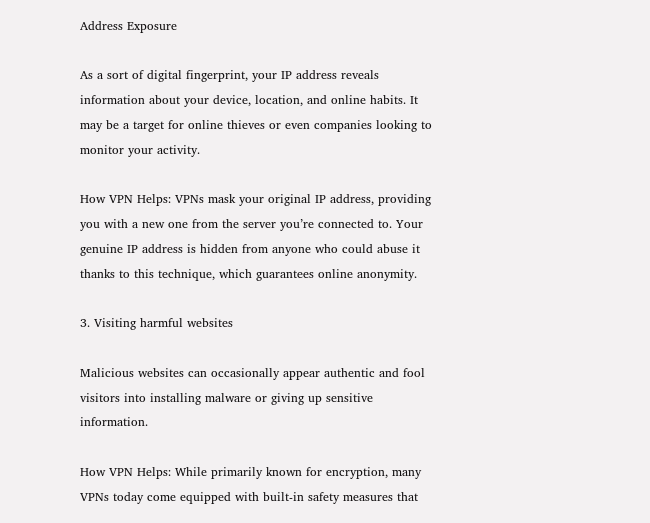Address Exposure

As a sort of digital fingerprint, your IP address reveals information about your device, location, and online habits. It may be a target for online thieves or even companies looking to monitor your activity.

How VPN Helps: VPNs mask your original IP address, providing you with a new one from the server you’re connected to. Your genuine IP address is hidden from anyone who could abuse it thanks to this technique, which guarantees online anonymity.

3. Visiting harmful websites

Malicious websites can occasionally appear authentic and fool visitors into installing malware or giving up sensitive information.

How VPN Helps: While primarily known for encryption, many VPNs today come equipped with built-in safety measures that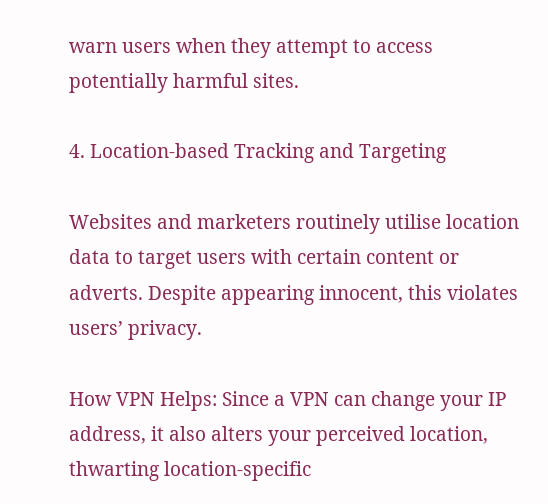warn users when they attempt to access potentially harmful sites.

4. Location-based Tracking and Targeting

Websites and marketers routinely utilise location data to target users with certain content or adverts. Despite appearing innocent, this violates users’ privacy.

How VPN Helps: Since a VPN can change your IP address, it also alters your perceived location, thwarting location-specific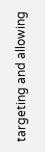targeting and allowing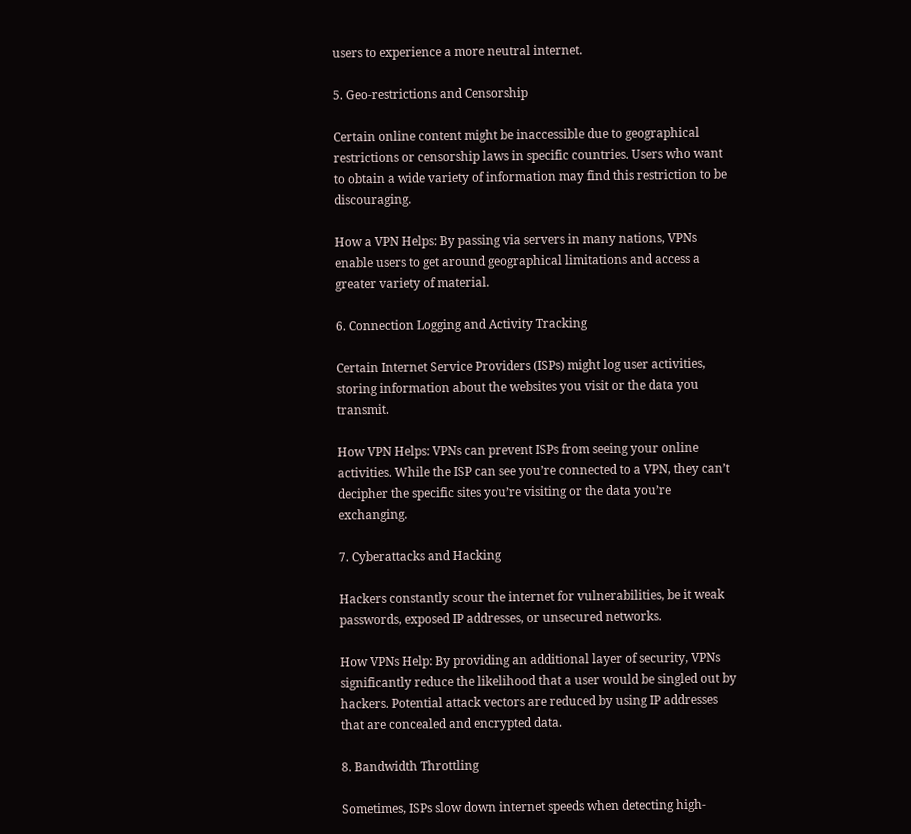users to experience a more neutral internet.

5. Geo-restrictions and Censorship

Certain online content might be inaccessible due to geographical restrictions or censorship laws in specific countries. Users who want to obtain a wide variety of information may find this restriction to be discouraging.

How a VPN Helps: By passing via servers in many nations, VPNs enable users to get around geographical limitations and access a greater variety of material.

6. Connection Logging and Activity Tracking

Certain Internet Service Providers (ISPs) might log user activities, storing information about the websites you visit or the data you transmit.

How VPN Helps: VPNs can prevent ISPs from seeing your online activities. While the ISP can see you’re connected to a VPN, they can’t decipher the specific sites you’re visiting or the data you’re exchanging.

7. Cyberattacks and Hacking

Hackers constantly scour the internet for vulnerabilities, be it weak passwords, exposed IP addresses, or unsecured networks.

How VPNs Help: By providing an additional layer of security, VPNs significantly reduce the likelihood that a user would be singled out by hackers. Potential attack vectors are reduced by using IP addresses that are concealed and encrypted data.

8. Bandwidth Throttling

Sometimes, ISPs slow down internet speeds when detecting high-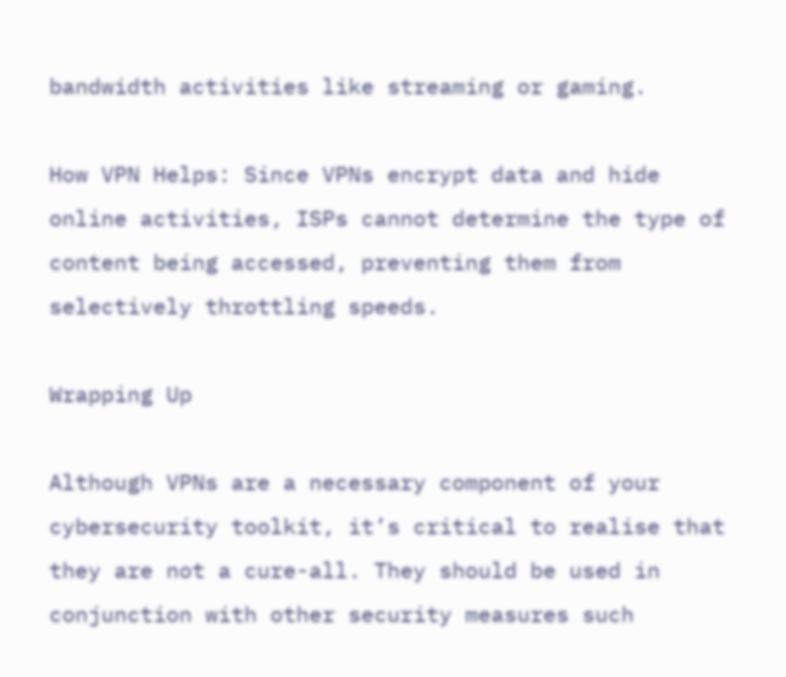bandwidth activities like streaming or gaming.

How VPN Helps: Since VPNs encrypt data and hide online activities, ISPs cannot determine the type of content being accessed, preventing them from selectively throttling speeds.

Wrapping Up

Although VPNs are a necessary component of your cybersecurity toolkit, it’s critical to realise that they are not a cure-all. They should be used in conjunction with other security measures such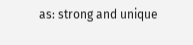as: strong and unique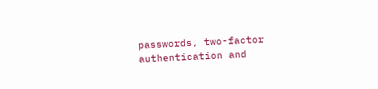passwords, two-factor authentication and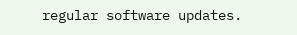regular software updates.